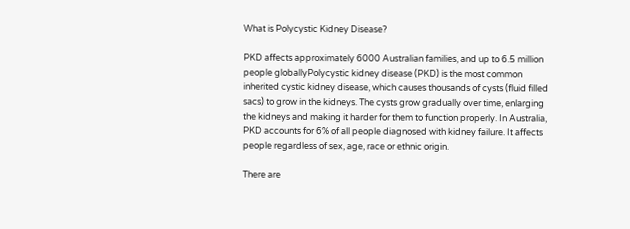What is Polycystic Kidney Disease?

PKD affects approximately 6000 Australian families, and up to 6.5 million people globallyPolycystic kidney disease (PKD) is the most common inherited cystic kidney disease, which causes thousands of cysts (fluid filled sacs) to grow in the kidneys. The cysts grow gradually over time, enlarging the kidneys and making it harder for them to function properly. In Australia, PKD accounts for 6% of all people diagnosed with kidney failure. It affects people regardless of sex, age, race or ethnic origin.

There are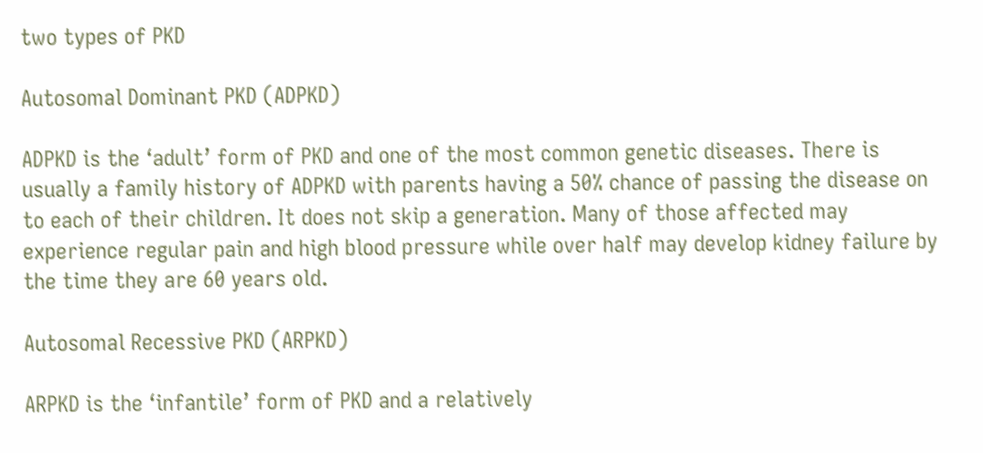two types of PKD

Autosomal Dominant PKD (ADPKD)

ADPKD is the ‘adult’ form of PKD and one of the most common genetic diseases. There is usually a family history of ADPKD with parents having a 50% chance of passing the disease on to each of their children. It does not skip a generation. Many of those affected may experience regular pain and high blood pressure while over half may develop kidney failure by the time they are 60 years old.

Autosomal Recessive PKD (ARPKD)

ARPKD is the ‘infantile’ form of PKD and a relatively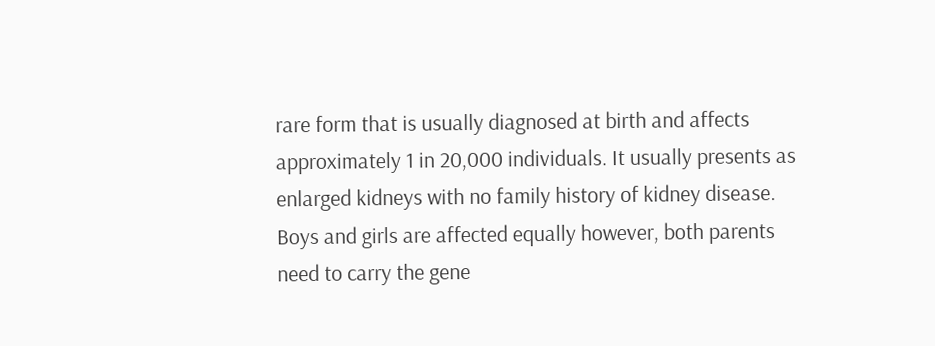rare form that is usually diagnosed at birth and affects approximately 1 in 20,000 individuals. It usually presents as enlarged kidneys with no family history of kidney disease. Boys and girls are affected equally however, both parents need to carry the gene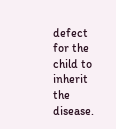defect for the child to inherit the disease.